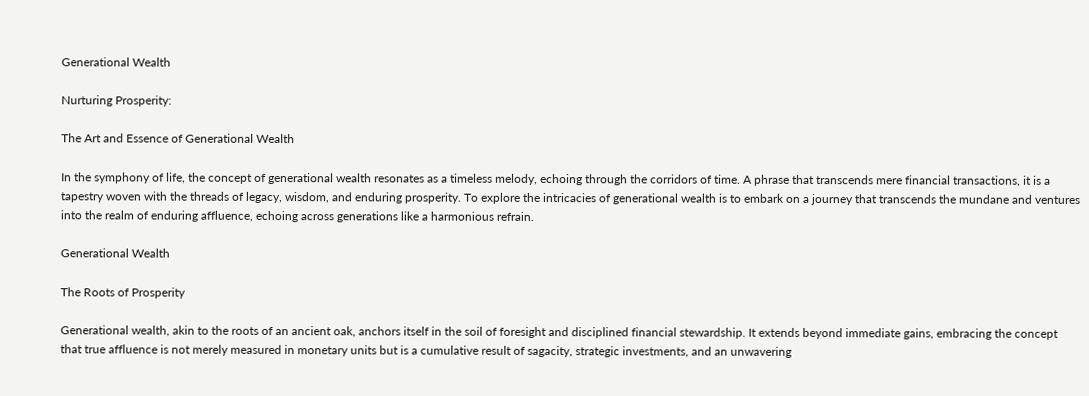Generational Wealth

Nurturing Prosperity:

The Art and Essence of Generational Wealth

In the symphony of life, the concept of generational wealth resonates as a timeless melody, echoing through the corridors of time. A phrase that transcends mere financial transactions, it is a tapestry woven with the threads of legacy, wisdom, and enduring prosperity. To explore the intricacies of generational wealth is to embark on a journey that transcends the mundane and ventures into the realm of enduring affluence, echoing across generations like a harmonious refrain.

Generational Wealth

The Roots of Prosperity

Generational wealth, akin to the roots of an ancient oak, anchors itself in the soil of foresight and disciplined financial stewardship. It extends beyond immediate gains, embracing the concept that true affluence is not merely measured in monetary units but is a cumulative result of sagacity, strategic investments, and an unwavering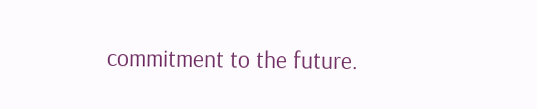commitment to the future.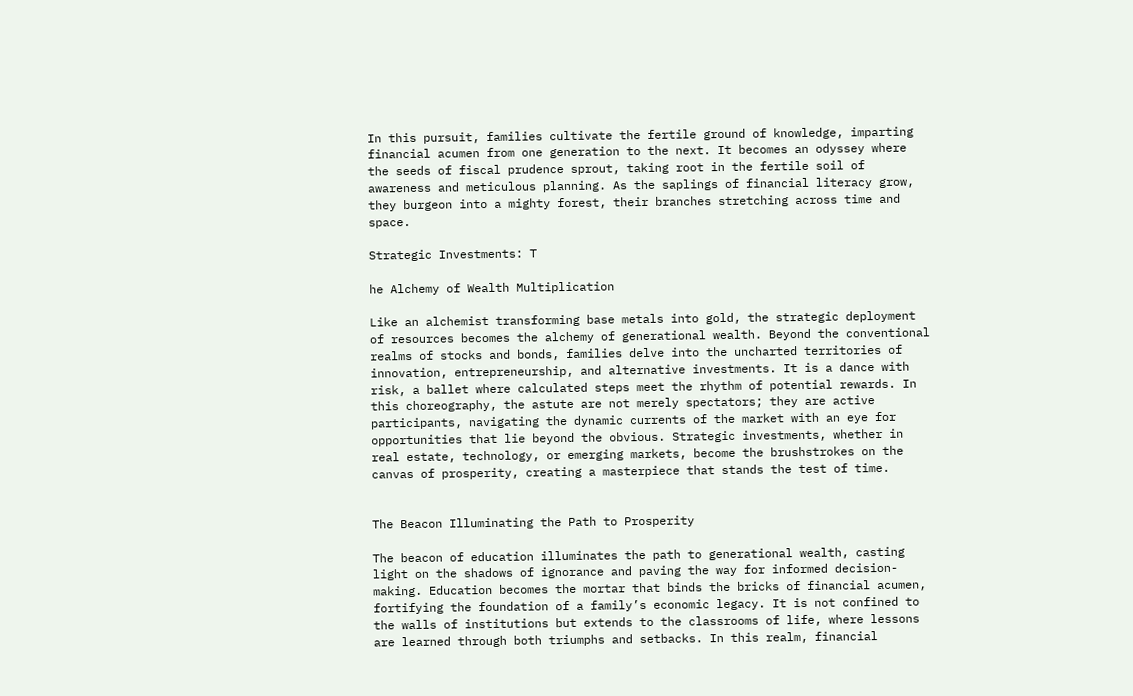In this pursuit, families cultivate the fertile ground of knowledge, imparting financial acumen from one generation to the next. It becomes an odyssey where the seeds of fiscal prudence sprout, taking root in the fertile soil of awareness and meticulous planning. As the saplings of financial literacy grow, they burgeon into a mighty forest, their branches stretching across time and space.

Strategic Investments: T

he Alchemy of Wealth Multiplication

Like an alchemist transforming base metals into gold, the strategic deployment of resources becomes the alchemy of generational wealth. Beyond the conventional realms of stocks and bonds, families delve into the uncharted territories of innovation, entrepreneurship, and alternative investments. It is a dance with risk, a ballet where calculated steps meet the rhythm of potential rewards. In this choreography, the astute are not merely spectators; they are active participants, navigating the dynamic currents of the market with an eye for opportunities that lie beyond the obvious. Strategic investments, whether in real estate, technology, or emerging markets, become the brushstrokes on the canvas of prosperity, creating a masterpiece that stands the test of time.


The Beacon Illuminating the Path to Prosperity

The beacon of education illuminates the path to generational wealth, casting light on the shadows of ignorance and paving the way for informed decision-making. Education becomes the mortar that binds the bricks of financial acumen, fortifying the foundation of a family’s economic legacy. It is not confined to the walls of institutions but extends to the classrooms of life, where lessons are learned through both triumphs and setbacks. In this realm, financial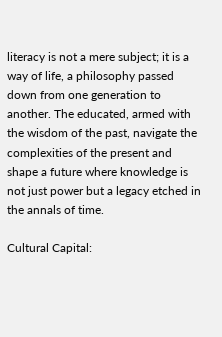literacy is not a mere subject; it is a way of life, a philosophy passed down from one generation to another. The educated, armed with the wisdom of the past, navigate the complexities of the present and shape a future where knowledge is not just power but a legacy etched in the annals of time.

Cultural Capital: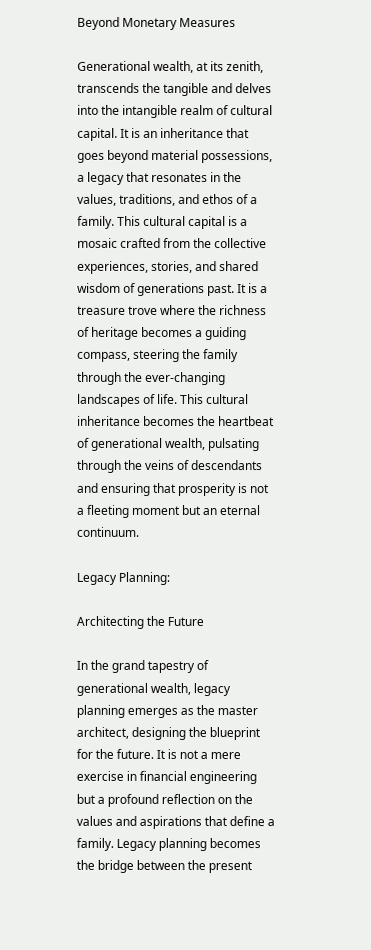Beyond Monetary Measures

Generational wealth, at its zenith, transcends the tangible and delves into the intangible realm of cultural capital. It is an inheritance that goes beyond material possessions, a legacy that resonates in the values, traditions, and ethos of a family. This cultural capital is a mosaic crafted from the collective experiences, stories, and shared wisdom of generations past. It is a treasure trove where the richness of heritage becomes a guiding compass, steering the family through the ever-changing landscapes of life. This cultural inheritance becomes the heartbeat of generational wealth, pulsating through the veins of descendants and ensuring that prosperity is not a fleeting moment but an eternal continuum.

Legacy Planning:

Architecting the Future

In the grand tapestry of generational wealth, legacy planning emerges as the master architect, designing the blueprint for the future. It is not a mere exercise in financial engineering but a profound reflection on the values and aspirations that define a family. Legacy planning becomes the bridge between the present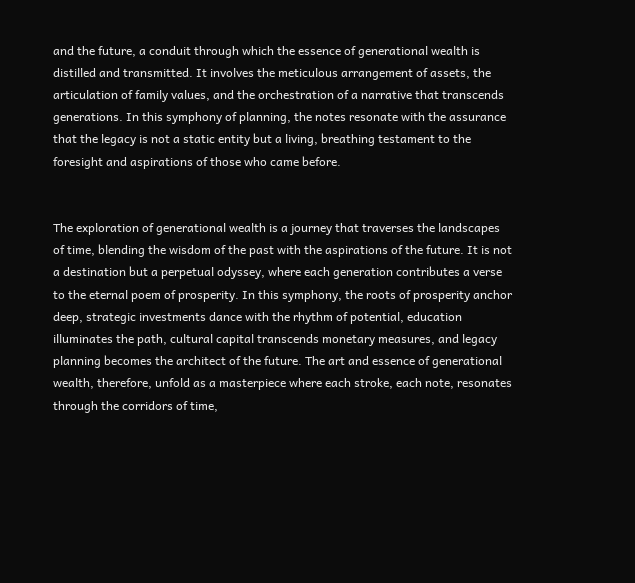and the future, a conduit through which the essence of generational wealth is distilled and transmitted. It involves the meticulous arrangement of assets, the articulation of family values, and the orchestration of a narrative that transcends generations. In this symphony of planning, the notes resonate with the assurance that the legacy is not a static entity but a living, breathing testament to the foresight and aspirations of those who came before.


The exploration of generational wealth is a journey that traverses the landscapes of time, blending the wisdom of the past with the aspirations of the future. It is not a destination but a perpetual odyssey, where each generation contributes a verse to the eternal poem of prosperity. In this symphony, the roots of prosperity anchor deep, strategic investments dance with the rhythm of potential, education illuminates the path, cultural capital transcends monetary measures, and legacy planning becomes the architect of the future. The art and essence of generational wealth, therefore, unfold as a masterpiece where each stroke, each note, resonates through the corridors of time,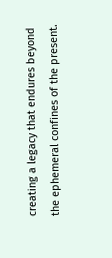creating a legacy that endures beyond the ephemeral confines of the present.